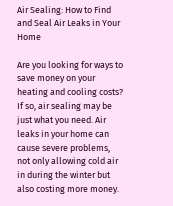Air Sealing: How to Find and Seal Air Leaks in Your Home

Are you looking for ways to save money on your heating and cooling costs? If so, air sealing may be just what you need. Air leaks in your home can cause severe problems, not only allowing cold air in during the winter but also costing more money.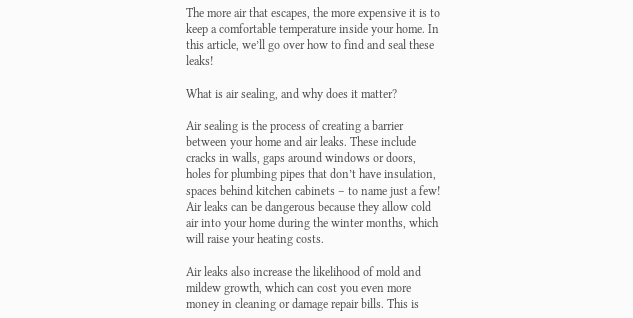The more air that escapes, the more expensive it is to keep a comfortable temperature inside your home. In this article, we’ll go over how to find and seal these leaks!

What is air sealing, and why does it matter?

Air sealing is the process of creating a barrier between your home and air leaks. These include cracks in walls, gaps around windows or doors, holes for plumbing pipes that don’t have insulation, spaces behind kitchen cabinets – to name just a few! Air leaks can be dangerous because they allow cold air into your home during the winter months, which will raise your heating costs.

Air leaks also increase the likelihood of mold and mildew growth, which can cost you even more money in cleaning or damage repair bills. This is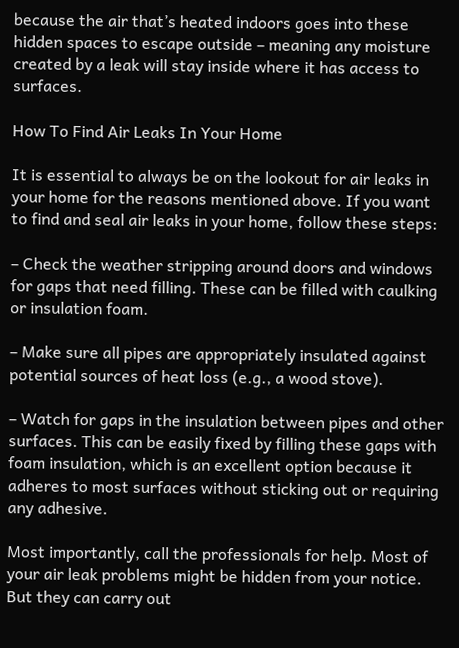because the air that’s heated indoors goes into these hidden spaces to escape outside – meaning any moisture created by a leak will stay inside where it has access to surfaces.

How To Find Air Leaks In Your Home

It is essential to always be on the lookout for air leaks in your home for the reasons mentioned above. If you want to find and seal air leaks in your home, follow these steps:

– Check the weather stripping around doors and windows for gaps that need filling. These can be filled with caulking or insulation foam.

– Make sure all pipes are appropriately insulated against potential sources of heat loss (e.g., a wood stove).

– Watch for gaps in the insulation between pipes and other surfaces. This can be easily fixed by filling these gaps with foam insulation, which is an excellent option because it adheres to most surfaces without sticking out or requiring any adhesive.

Most importantly, call the professionals for help. Most of your air leak problems might be hidden from your notice. But they can carry out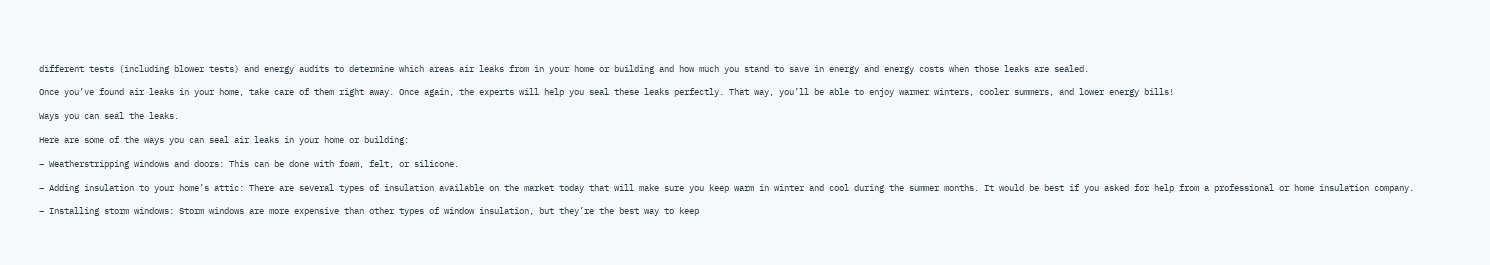different tests (including blower tests) and energy audits to determine which areas air leaks from in your home or building and how much you stand to save in energy and energy costs when those leaks are sealed.

Once you’ve found air leaks in your home, take care of them right away. Once again, the experts will help you seal these leaks perfectly. That way, you’ll be able to enjoy warmer winters, cooler summers, and lower energy bills!

Ways you can seal the leaks.

Here are some of the ways you can seal air leaks in your home or building:

– Weatherstripping windows and doors: This can be done with foam, felt, or silicone.

– Adding insulation to your home’s attic: There are several types of insulation available on the market today that will make sure you keep warm in winter and cool during the summer months. It would be best if you asked for help from a professional or home insulation company.

– Installing storm windows: Storm windows are more expensive than other types of window insulation, but they’re the best way to keep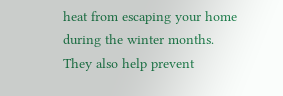heat from escaping your home during the winter months. They also help prevent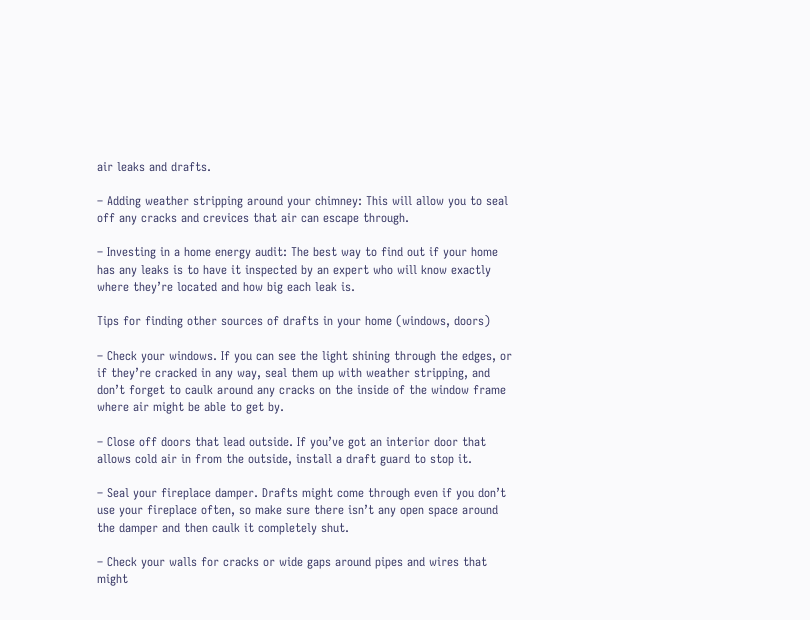air leaks and drafts.

– Adding weather stripping around your chimney: This will allow you to seal off any cracks and crevices that air can escape through.

– Investing in a home energy audit: The best way to find out if your home has any leaks is to have it inspected by an expert who will know exactly where they’re located and how big each leak is.

Tips for finding other sources of drafts in your home (windows, doors)

– Check your windows. If you can see the light shining through the edges, or if they’re cracked in any way, seal them up with weather stripping, and don’t forget to caulk around any cracks on the inside of the window frame where air might be able to get by.

– Close off doors that lead outside. If you’ve got an interior door that allows cold air in from the outside, install a draft guard to stop it.

– Seal your fireplace damper. Drafts might come through even if you don’t use your fireplace often, so make sure there isn’t any open space around the damper and then caulk it completely shut.

– Check your walls for cracks or wide gaps around pipes and wires that might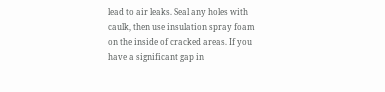lead to air leaks. Seal any holes with caulk, then use insulation spray foam on the inside of cracked areas. If you have a significant gap in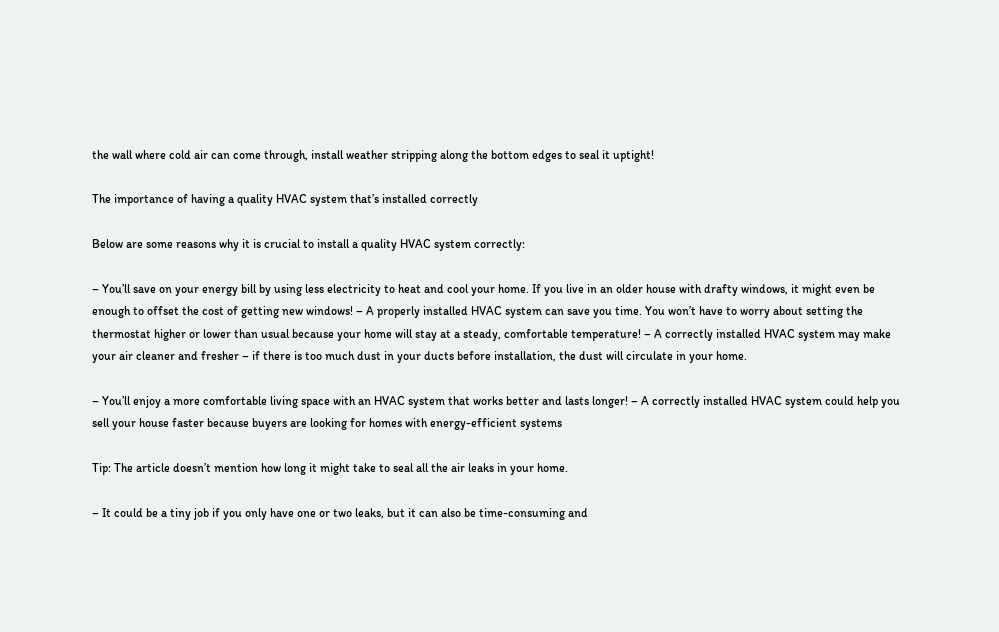the wall where cold air can come through, install weather stripping along the bottom edges to seal it uptight!

The importance of having a quality HVAC system that’s installed correctly

Below are some reasons why it is crucial to install a quality HVAC system correctly:

– You’ll save on your energy bill by using less electricity to heat and cool your home. If you live in an older house with drafty windows, it might even be enough to offset the cost of getting new windows! – A properly installed HVAC system can save you time. You won’t have to worry about setting the thermostat higher or lower than usual because your home will stay at a steady, comfortable temperature! – A correctly installed HVAC system may make your air cleaner and fresher – if there is too much dust in your ducts before installation, the dust will circulate in your home.

– You’ll enjoy a more comfortable living space with an HVAC system that works better and lasts longer! – A correctly installed HVAC system could help you sell your house faster because buyers are looking for homes with energy-efficient systems

Tip: The article doesn’t mention how long it might take to seal all the air leaks in your home.

– It could be a tiny job if you only have one or two leaks, but it can also be time-consuming and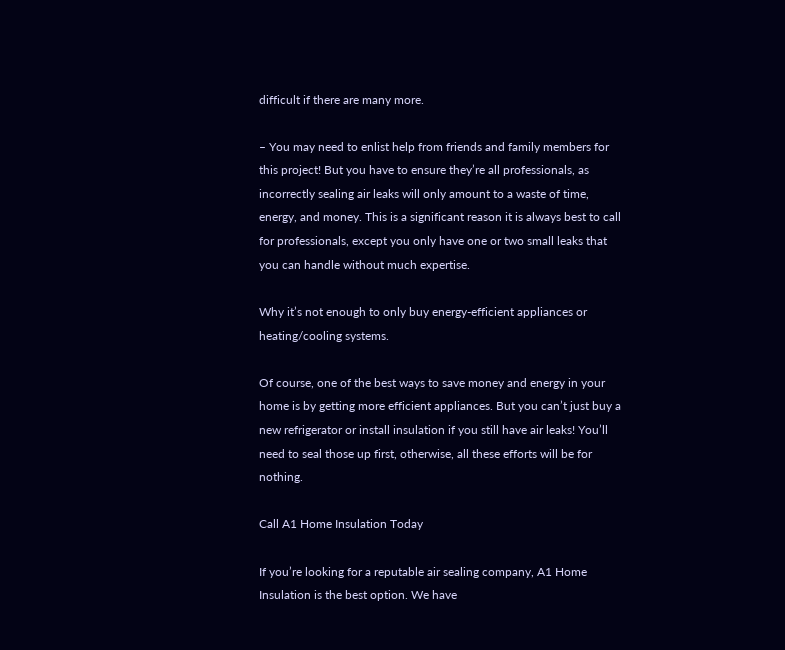difficult if there are many more.

– You may need to enlist help from friends and family members for this project! But you have to ensure they’re all professionals, as incorrectly sealing air leaks will only amount to a waste of time, energy, and money. This is a significant reason it is always best to call for professionals, except you only have one or two small leaks that you can handle without much expertise.

Why it’s not enough to only buy energy-efficient appliances or heating/cooling systems.

Of course, one of the best ways to save money and energy in your home is by getting more efficient appliances. But you can’t just buy a new refrigerator or install insulation if you still have air leaks! You’ll need to seal those up first, otherwise, all these efforts will be for nothing.

Call A1 Home Insulation Today

If you’re looking for a reputable air sealing company, A1 Home Insulation is the best option. We have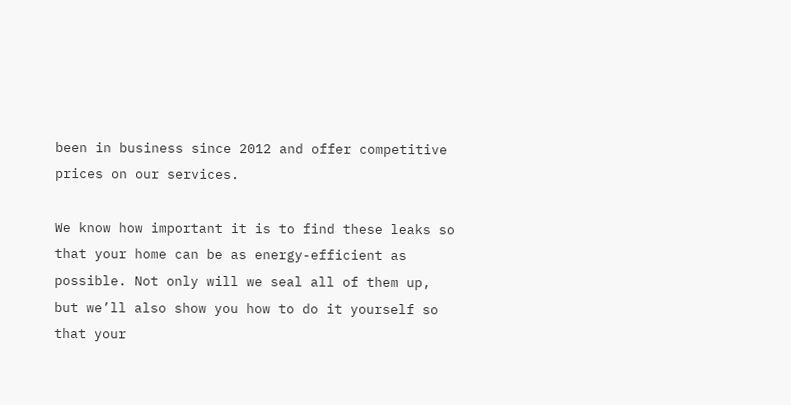been in business since 2012 and offer competitive prices on our services.

We know how important it is to find these leaks so that your home can be as energy-efficient as possible. Not only will we seal all of them up, but we’ll also show you how to do it yourself so that your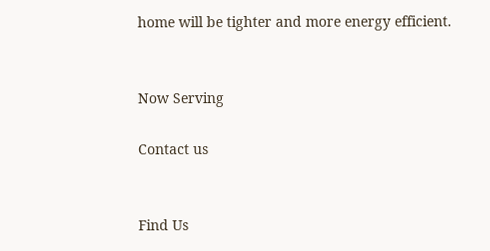home will be tighter and more energy efficient.


Now Serving

Contact us


Find Us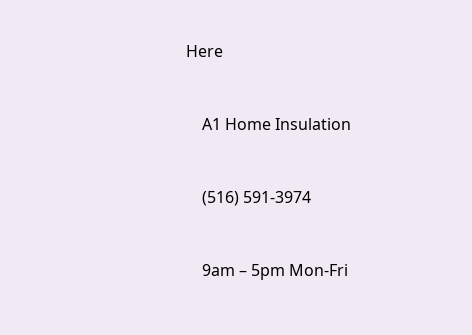Here


    A1 Home Insulation


    (516) 591-3974


    9am – 5pm Mon-Fri